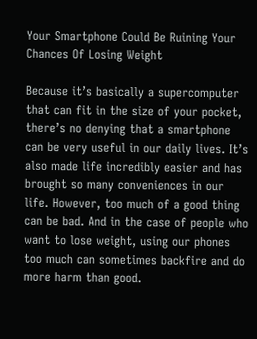Your Smartphone Could Be Ruining Your Chances Of Losing Weight

Because it’s basically a supercomputer that can fit in the size of your pocket, there’s no denying that a smartphone can be very useful in our daily lives. It’s also made life incredibly easier and has brought so many conveniences in our life. However, too much of a good thing can be bad. And in the case of people who want to lose weight, using our phones too much can sometimes backfire and do more harm than good.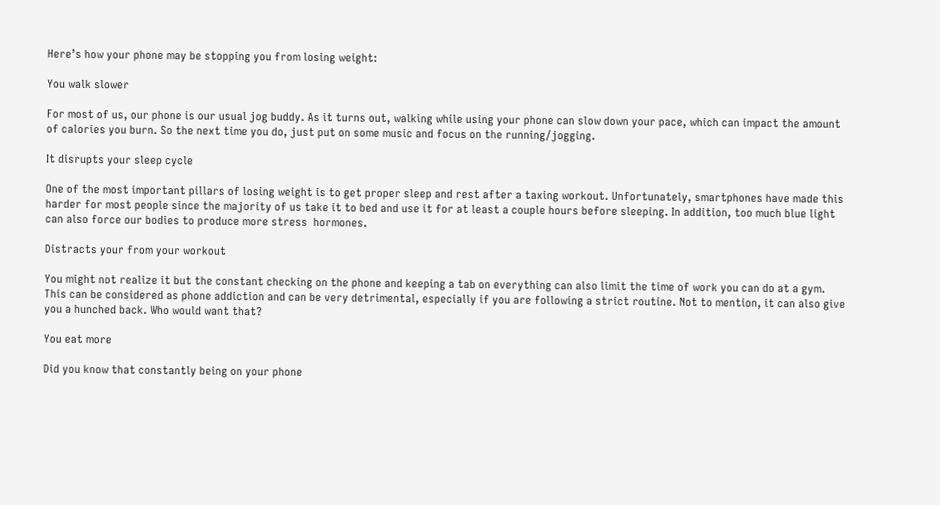Here’s how your phone may be stopping you from losing weight:

You walk slower

For most of us, our phone is our usual jog buddy. As it turns out, walking while using your phone can slow down your pace, which can impact the amount of calories you burn. So the next time you do, just put on some music and focus on the running/jogging.

It disrupts your sleep cycle

One of the most important pillars of losing weight is to get proper sleep and rest after a taxing workout. Unfortunately, smartphones have made this harder for most people since the majority of us take it to bed and use it for at least a couple hours before sleeping. In addition, too much blue light can also force our bodies to produce more stress  hormones.

Distracts your from your workout

You might not realize it but the constant checking on the phone and keeping a tab on everything can also limit the time of work you can do at a gym. This can be considered as phone addiction and can be very detrimental, especially if you are following a strict routine. Not to mention, it can also give you a hunched back. Who would want that?

You eat more

Did you know that constantly being on your phone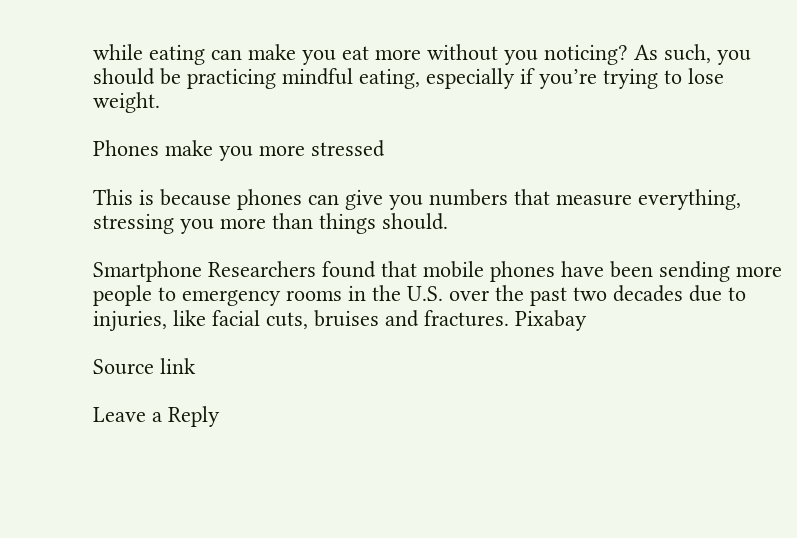while eating can make you eat more without you noticing? As such, you should be practicing mindful eating, especially if you’re trying to lose weight.

Phones make you more stressed

This is because phones can give you numbers that measure everything, stressing you more than things should.

Smartphone Researchers found that mobile phones have been sending more people to emergency rooms in the U.S. over the past two decades due to injuries, like facial cuts, bruises and fractures. Pixabay

Source link

Leave a Reply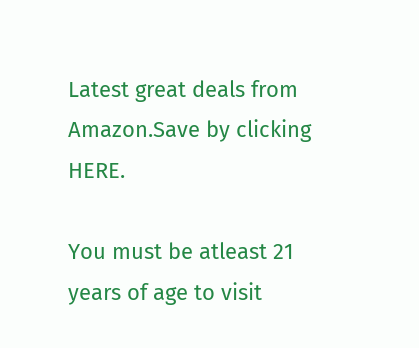Latest great deals from Amazon.Save by clicking HERE.

You must be atleast 21 years of age to visit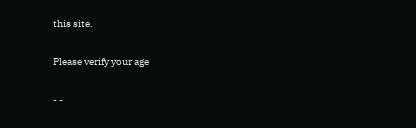this site.

Please verify your age

- -